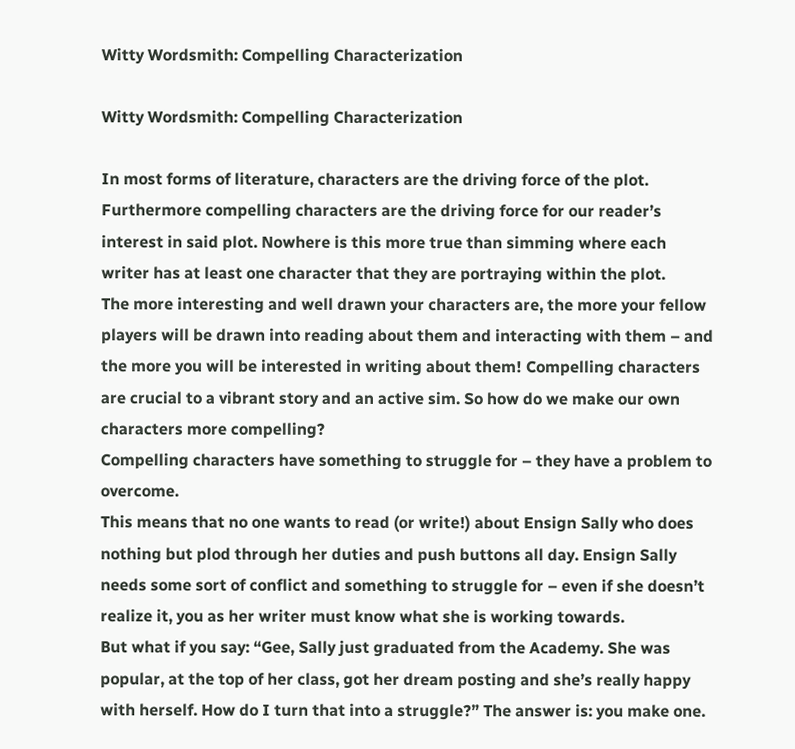Witty Wordsmith: Compelling Characterization

Witty Wordsmith: Compelling Characterization

In most forms of literature, characters are the driving force of the plot. Furthermore compelling characters are the driving force for our reader’s interest in said plot. Nowhere is this more true than simming where each writer has at least one character that they are portraying within the plot.
The more interesting and well drawn your characters are, the more your fellow players will be drawn into reading about them and interacting with them – and the more you will be interested in writing about them! Compelling characters are crucial to a vibrant story and an active sim. So how do we make our own characters more compelling?
Compelling characters have something to struggle for – they have a problem to overcome.
This means that no one wants to read (or write!) about Ensign Sally who does nothing but plod through her duties and push buttons all day. Ensign Sally needs some sort of conflict and something to struggle for – even if she doesn’t realize it, you as her writer must know what she is working towards.
But what if you say: “Gee, Sally just graduated from the Academy. She was popular, at the top of her class, got her dream posting and she’s really happy with herself. How do I turn that into a struggle?” The answer is: you make one.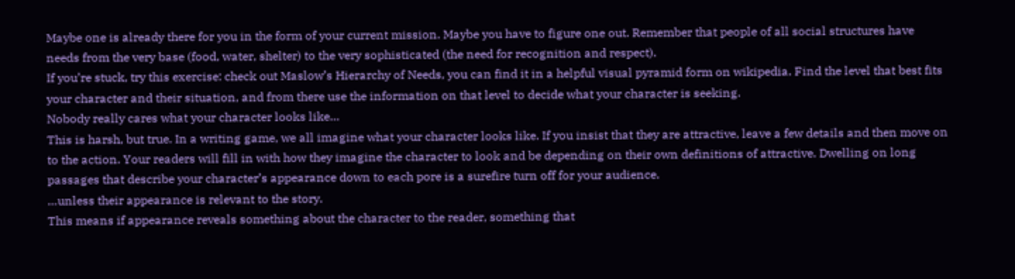Maybe one is already there for you in the form of your current mission. Maybe you have to figure one out. Remember that people of all social structures have needs from the very base (food, water, shelter) to the very sophisticated (the need for recognition and respect).
If you’re stuck, try this exercise: check out Maslow’s Hierarchy of Needs, you can find it in a helpful visual pyramid form on wikipedia. Find the level that best fits your character and their situation, and from there use the information on that level to decide what your character is seeking.
Nobody really cares what your character looks like…
This is harsh, but true. In a writing game, we all imagine what your character looks like. If you insist that they are attractive, leave a few details and then move on to the action. Your readers will fill in with how they imagine the character to look and be depending on their own definitions of attractive. Dwelling on long passages that describe your character’s appearance down to each pore is a surefire turn off for your audience.
…unless their appearance is relevant to the story.
This means if appearance reveals something about the character to the reader, something that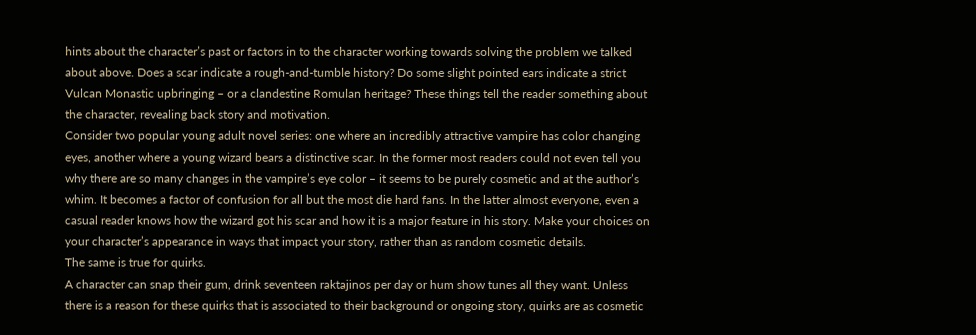hints about the character’s past or factors in to the character working towards solving the problem we talked about above. Does a scar indicate a rough-and-tumble history? Do some slight pointed ears indicate a strict Vulcan Monastic upbringing – or a clandestine Romulan heritage? These things tell the reader something about the character, revealing back story and motivation.
Consider two popular young adult novel series: one where an incredibly attractive vampire has color changing eyes, another where a young wizard bears a distinctive scar. In the former most readers could not even tell you why there are so many changes in the vampire’s eye color – it seems to be purely cosmetic and at the author’s whim. It becomes a factor of confusion for all but the most die hard fans. In the latter almost everyone, even a casual reader knows how the wizard got his scar and how it is a major feature in his story. Make your choices on your character’s appearance in ways that impact your story, rather than as random cosmetic details.
The same is true for quirks.
A character can snap their gum, drink seventeen raktajinos per day or hum show tunes all they want. Unless there is a reason for these quirks that is associated to their background or ongoing story, quirks are as cosmetic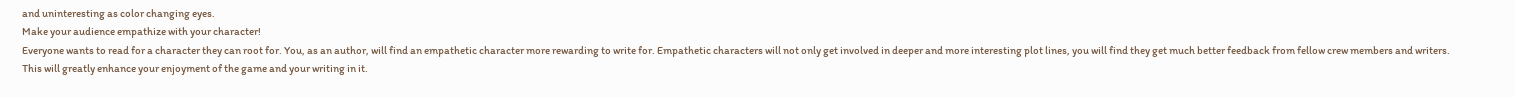and uninteresting as color changing eyes.
Make your audience empathize with your character!
Everyone wants to read for a character they can root for. You, as an author, will find an empathetic character more rewarding to write for. Empathetic characters will not only get involved in deeper and more interesting plot lines, you will find they get much better feedback from fellow crew members and writers. This will greatly enhance your enjoyment of the game and your writing in it.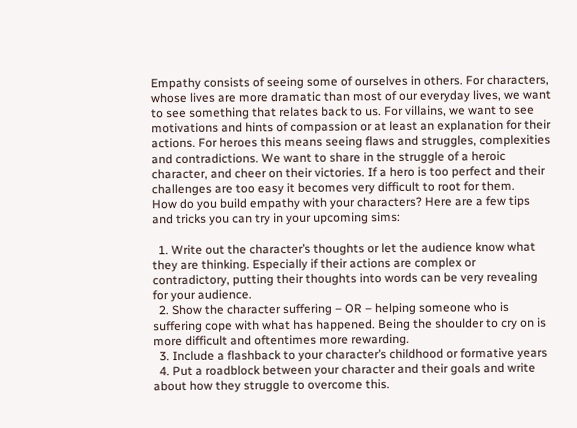Empathy consists of seeing some of ourselves in others. For characters, whose lives are more dramatic than most of our everyday lives, we want to see something that relates back to us. For villains, we want to see motivations and hints of compassion or at least an explanation for their actions. For heroes this means seeing flaws and struggles, complexities and contradictions. We want to share in the struggle of a heroic character, and cheer on their victories. If a hero is too perfect and their challenges are too easy it becomes very difficult to root for them.
How do you build empathy with your characters? Here are a few tips and tricks you can try in your upcoming sims:

  1. Write out the character’s thoughts or let the audience know what they are thinking. Especially if their actions are complex or contradictory, putting their thoughts into words can be very revealing for your audience.
  2. Show the character suffering – OR – helping someone who is suffering cope with what has happened. Being the shoulder to cry on is more difficult and oftentimes more rewarding.
  3. Include a flashback to your character’s childhood or formative years
  4. Put a roadblock between your character and their goals and write about how they struggle to overcome this.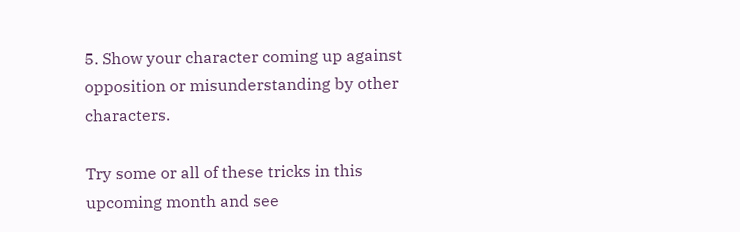5. Show your character coming up against opposition or misunderstanding by other characters.

Try some or all of these tricks in this upcoming month and see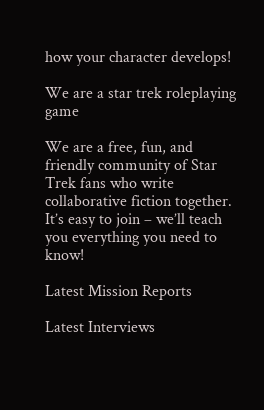how your character develops!

We are a star trek roleplaying game

We are a free, fun, and friendly community of Star Trek fans who write collaborative fiction together. It’s easy to join – we’ll teach you everything you need to know!

Latest Mission Reports

Latest Interviews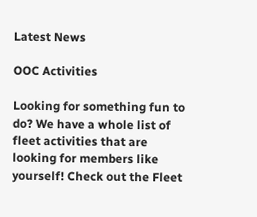Latest News

OOC Activities

Looking for something fun to do? We have a whole list of fleet activities that are looking for members like yourself! Check out the Fleet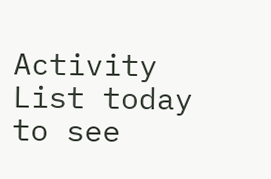Activity List today to see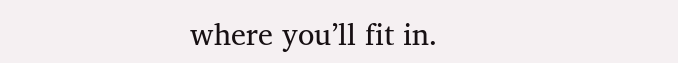where you’ll fit in.